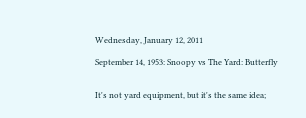Wednesday, January 12, 2011

September 14, 1953: Snoopy vs The Yard: Butterfly


It's not yard equipment, but it's the same idea;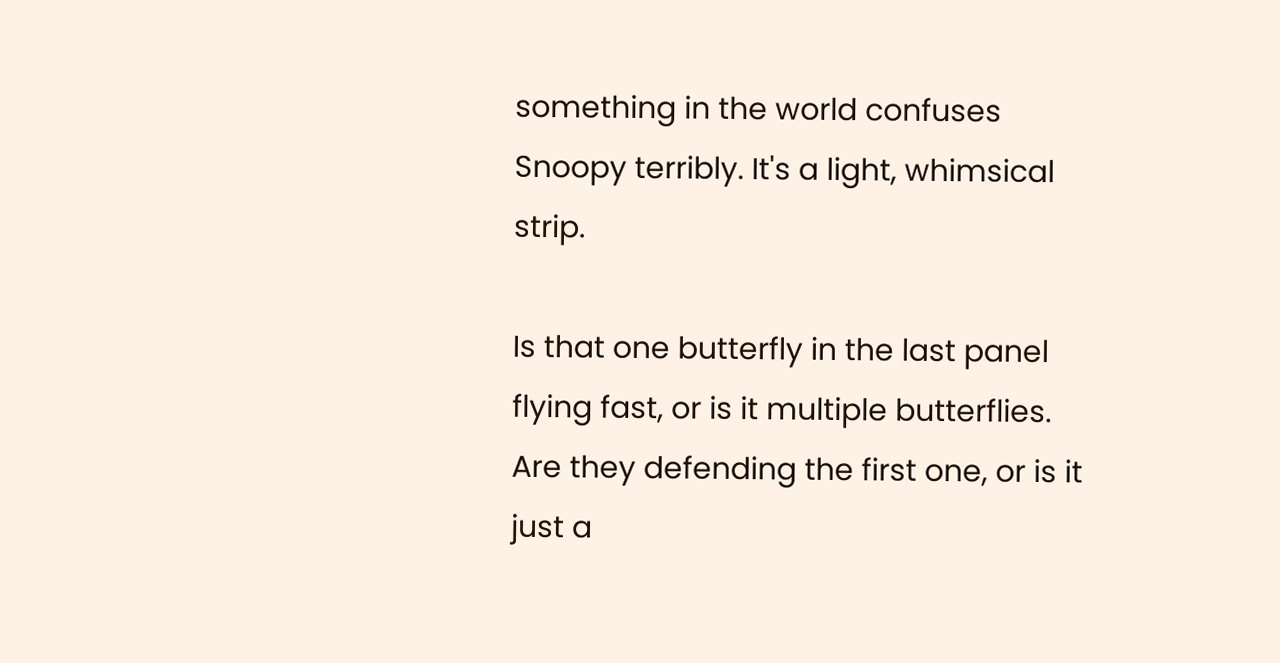something in the world confuses Snoopy terribly. It's a light, whimsical strip.

Is that one butterfly in the last panel flying fast, or is it multiple butterflies. Are they defending the first one, or is it just a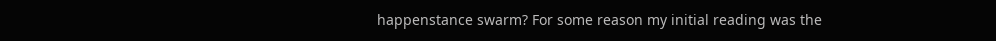happenstance swarm? For some reason my initial reading was the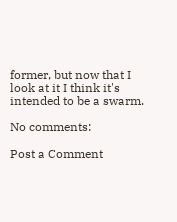former, but now that I look at it I think it's intended to be a swarm.

No comments:

Post a Comment